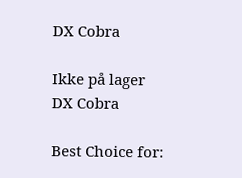DX Cobra

Ikke på lager
DX Cobra

Best Choice for: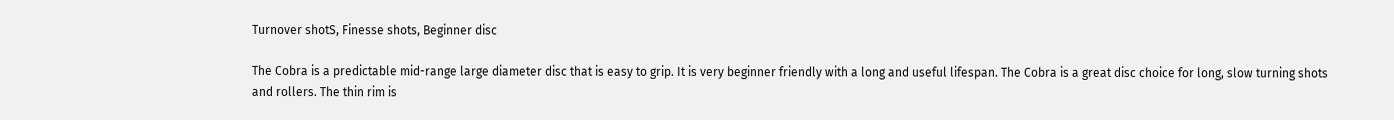Turnover shotS, Finesse shots, Beginner disc

The Cobra is a predictable mid-range large diameter disc that is easy to grip. It is very beginner friendly with a long and useful lifespan. The Cobra is a great disc choice for long, slow turning shots and rollers. The thin rim is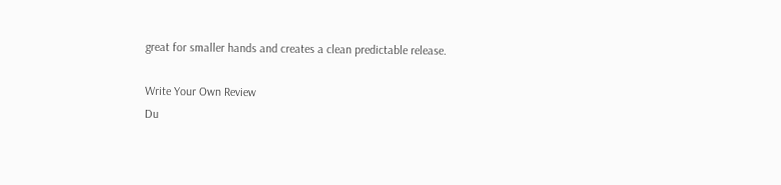great for smaller hands and creates a clean predictable release.

Write Your Own Review
Du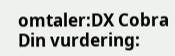omtaler:DX Cobra
Din vurdering: